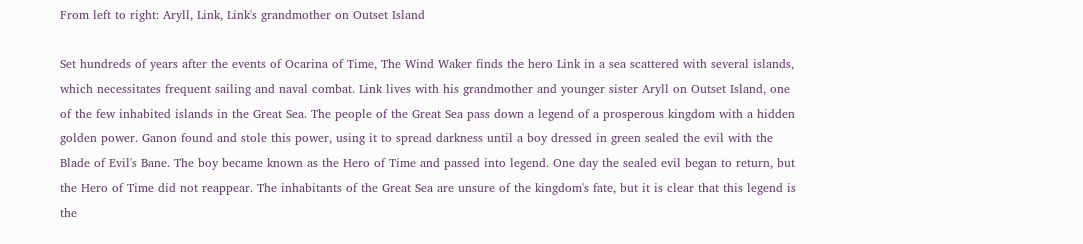From left to right: Aryll, Link, Link's grandmother on Outset Island

Set hundreds of years after the events of Ocarina of Time, The Wind Waker finds the hero Link in a sea scattered with several islands, which necessitates frequent sailing and naval combat. Link lives with his grandmother and younger sister Aryll on Outset Island, one of the few inhabited islands in the Great Sea. The people of the Great Sea pass down a legend of a prosperous kingdom with a hidden golden power. Ganon found and stole this power, using it to spread darkness until a boy dressed in green sealed the evil with the Blade of Evil's Bane. The boy became known as the Hero of Time and passed into legend. One day the sealed evil began to return, but the Hero of Time did not reappear. The inhabitants of the Great Sea are unsure of the kingdom's fate, but it is clear that this legend is the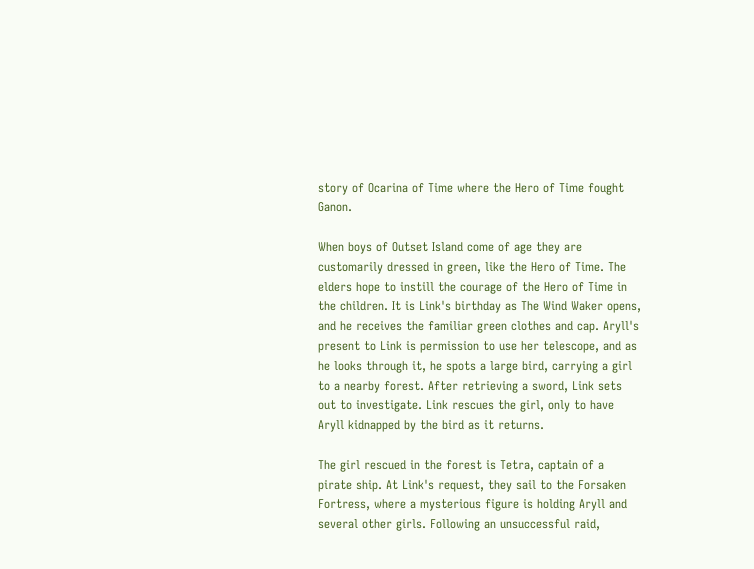story of Ocarina of Time where the Hero of Time fought Ganon.

When boys of Outset Island come of age they are customarily dressed in green, like the Hero of Time. The elders hope to instill the courage of the Hero of Time in the children. It is Link's birthday as The Wind Waker opens, and he receives the familiar green clothes and cap. Aryll's present to Link is permission to use her telescope, and as he looks through it, he spots a large bird, carrying a girl to a nearby forest. After retrieving a sword, Link sets out to investigate. Link rescues the girl, only to have Aryll kidnapped by the bird as it returns.

The girl rescued in the forest is Tetra, captain of a pirate ship. At Link's request, they sail to the Forsaken Fortress, where a mysterious figure is holding Aryll and several other girls. Following an unsuccessful raid,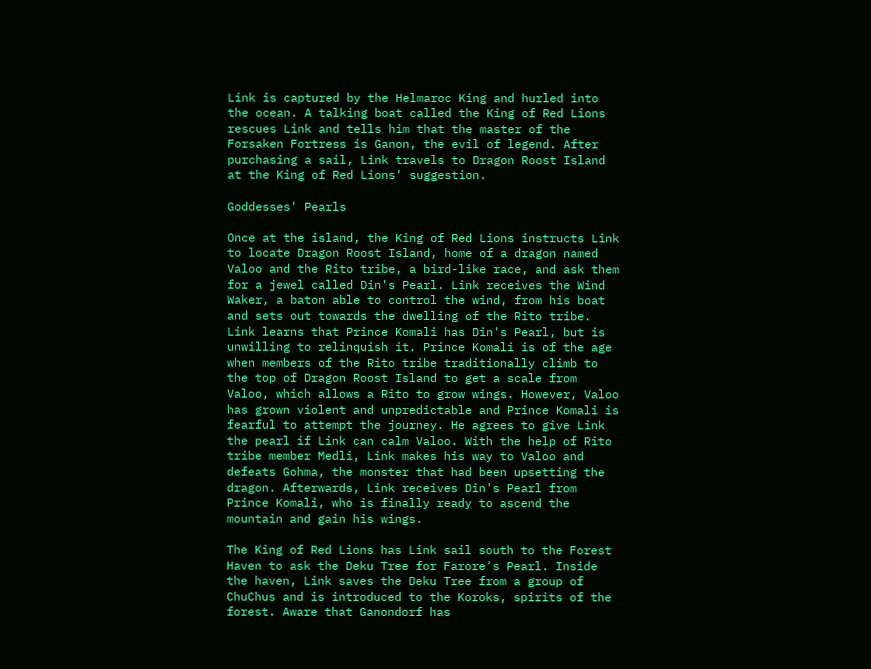Link is captured by the Helmaroc King and hurled into the ocean. A talking boat called the King of Red Lions rescues Link and tells him that the master of the Forsaken Fortress is Ganon, the evil of legend. After purchasing a sail, Link travels to Dragon Roost Island at the King of Red Lions' suggestion.

Goddesses' Pearls

Once at the island, the King of Red Lions instructs Link to locate Dragon Roost Island, home of a dragon named Valoo and the Rito tribe, a bird-like race, and ask them for a jewel called Din's Pearl. Link receives the Wind Waker, a baton able to control the wind, from his boat and sets out towards the dwelling of the Rito tribe. Link learns that Prince Komali has Din's Pearl, but is unwilling to relinquish it. Prince Komali is of the age when members of the Rito tribe traditionally climb to the top of Dragon Roost Island to get a scale from Valoo, which allows a Rito to grow wings. However, Valoo has grown violent and unpredictable and Prince Komali is fearful to attempt the journey. He agrees to give Link the pearl if Link can calm Valoo. With the help of Rito tribe member Medli, Link makes his way to Valoo and defeats Gohma, the monster that had been upsetting the dragon. Afterwards, Link receives Din's Pearl from Prince Komali, who is finally ready to ascend the mountain and gain his wings.

The King of Red Lions has Link sail south to the Forest Haven to ask the Deku Tree for Farore's Pearl. Inside the haven, Link saves the Deku Tree from a group of ChuChus and is introduced to the Koroks, spirits of the forest. Aware that Ganondorf has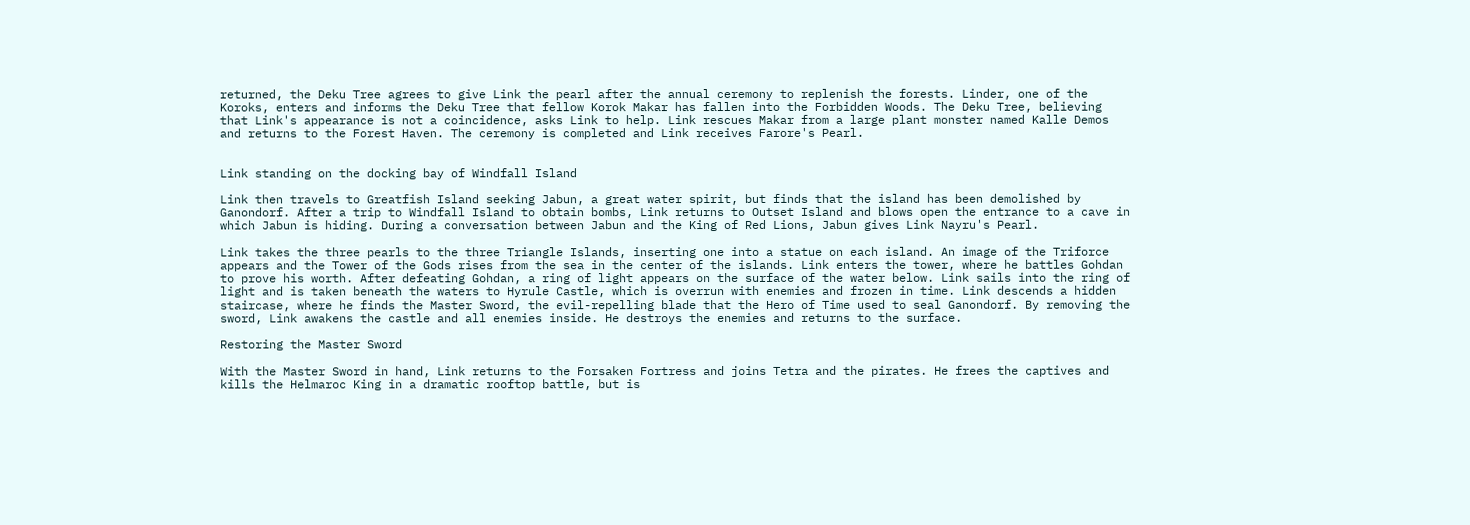returned, the Deku Tree agrees to give Link the pearl after the annual ceremony to replenish the forests. Linder, one of the Koroks, enters and informs the Deku Tree that fellow Korok Makar has fallen into the Forbidden Woods. The Deku Tree, believing that Link's appearance is not a coincidence, asks Link to help. Link rescues Makar from a large plant monster named Kalle Demos and returns to the Forest Haven. The ceremony is completed and Link receives Farore's Pearl.


Link standing on the docking bay of Windfall Island

Link then travels to Greatfish Island seeking Jabun, a great water spirit, but finds that the island has been demolished by Ganondorf. After a trip to Windfall Island to obtain bombs, Link returns to Outset Island and blows open the entrance to a cave in which Jabun is hiding. During a conversation between Jabun and the King of Red Lions, Jabun gives Link Nayru's Pearl.

Link takes the three pearls to the three Triangle Islands, inserting one into a statue on each island. An image of the Triforce appears and the Tower of the Gods rises from the sea in the center of the islands. Link enters the tower, where he battles Gohdan to prove his worth. After defeating Gohdan, a ring of light appears on the surface of the water below. Link sails into the ring of light and is taken beneath the waters to Hyrule Castle, which is overrun with enemies and frozen in time. Link descends a hidden staircase, where he finds the Master Sword, the evil-repelling blade that the Hero of Time used to seal Ganondorf. By removing the sword, Link awakens the castle and all enemies inside. He destroys the enemies and returns to the surface.

Restoring the Master Sword

With the Master Sword in hand, Link returns to the Forsaken Fortress and joins Tetra and the pirates. He frees the captives and kills the Helmaroc King in a dramatic rooftop battle, but is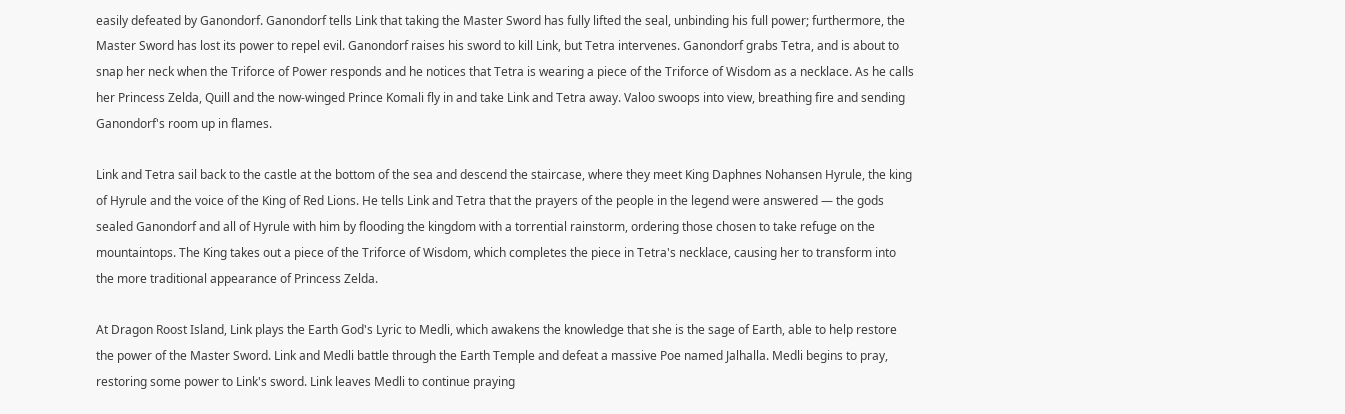easily defeated by Ganondorf. Ganondorf tells Link that taking the Master Sword has fully lifted the seal, unbinding his full power; furthermore, the Master Sword has lost its power to repel evil. Ganondorf raises his sword to kill Link, but Tetra intervenes. Ganondorf grabs Tetra, and is about to snap her neck when the Triforce of Power responds and he notices that Tetra is wearing a piece of the Triforce of Wisdom as a necklace. As he calls her Princess Zelda, Quill and the now-winged Prince Komali fly in and take Link and Tetra away. Valoo swoops into view, breathing fire and sending Ganondorf's room up in flames.

Link and Tetra sail back to the castle at the bottom of the sea and descend the staircase, where they meet King Daphnes Nohansen Hyrule, the king of Hyrule and the voice of the King of Red Lions. He tells Link and Tetra that the prayers of the people in the legend were answered — the gods sealed Ganondorf and all of Hyrule with him by flooding the kingdom with a torrential rainstorm, ordering those chosen to take refuge on the mountaintops. The King takes out a piece of the Triforce of Wisdom, which completes the piece in Tetra's necklace, causing her to transform into the more traditional appearance of Princess Zelda.

At Dragon Roost Island, Link plays the Earth God's Lyric to Medli, which awakens the knowledge that she is the sage of Earth, able to help restore the power of the Master Sword. Link and Medli battle through the Earth Temple and defeat a massive Poe named Jalhalla. Medli begins to pray, restoring some power to Link's sword. Link leaves Medli to continue praying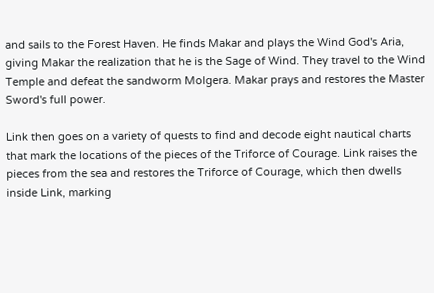and sails to the Forest Haven. He finds Makar and plays the Wind God's Aria, giving Makar the realization that he is the Sage of Wind. They travel to the Wind Temple and defeat the sandworm Molgera. Makar prays and restores the Master Sword's full power.

Link then goes on a variety of quests to find and decode eight nautical charts that mark the locations of the pieces of the Triforce of Courage. Link raises the pieces from the sea and restores the Triforce of Courage, which then dwells inside Link, marking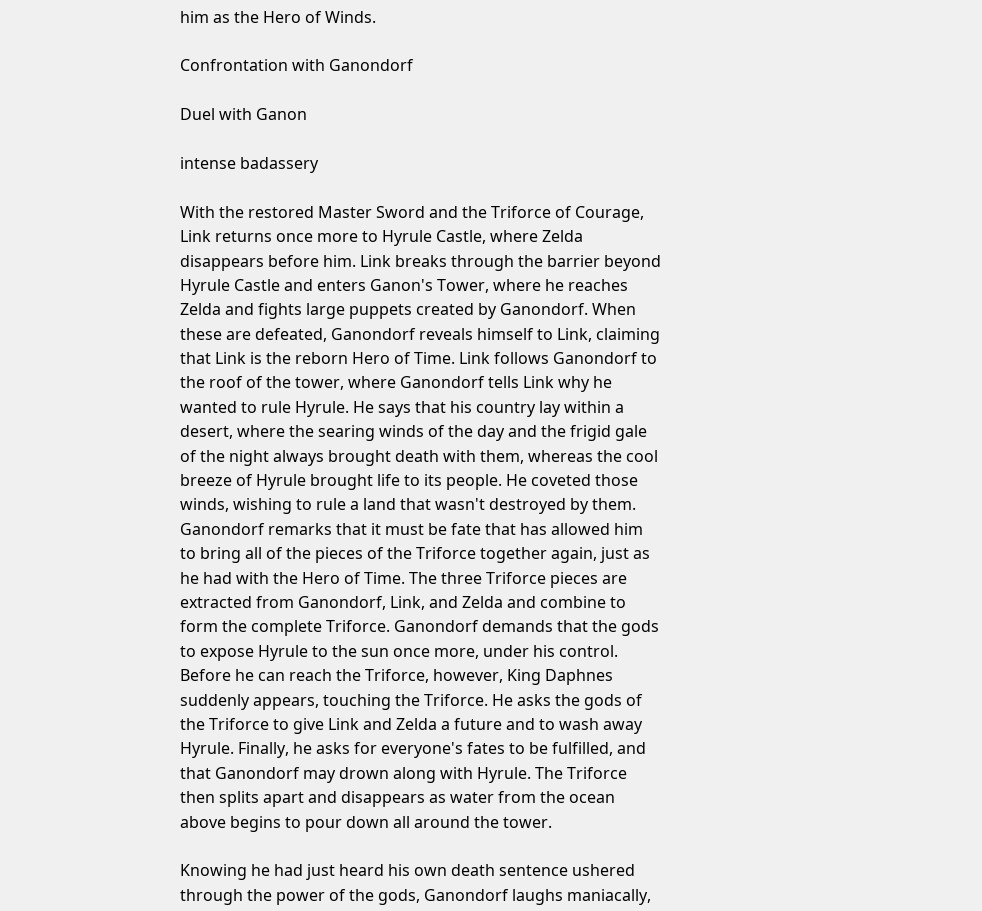him as the Hero of Winds.

Confrontation with Ganondorf

Duel with Ganon

intense badassery

With the restored Master Sword and the Triforce of Courage, Link returns once more to Hyrule Castle, where Zelda disappears before him. Link breaks through the barrier beyond Hyrule Castle and enters Ganon's Tower, where he reaches Zelda and fights large puppets created by Ganondorf. When these are defeated, Ganondorf reveals himself to Link, claiming that Link is the reborn Hero of Time. Link follows Ganondorf to the roof of the tower, where Ganondorf tells Link why he wanted to rule Hyrule. He says that his country lay within a desert, where the searing winds of the day and the frigid gale of the night always brought death with them, whereas the cool breeze of Hyrule brought life to its people. He coveted those winds, wishing to rule a land that wasn't destroyed by them. Ganondorf remarks that it must be fate that has allowed him to bring all of the pieces of the Triforce together again, just as he had with the Hero of Time. The three Triforce pieces are extracted from Ganondorf, Link, and Zelda and combine to form the complete Triforce. Ganondorf demands that the gods to expose Hyrule to the sun once more, under his control. Before he can reach the Triforce, however, King Daphnes suddenly appears, touching the Triforce. He asks the gods of the Triforce to give Link and Zelda a future and to wash away Hyrule. Finally, he asks for everyone's fates to be fulfilled, and that Ganondorf may drown along with Hyrule. The Triforce then splits apart and disappears as water from the ocean above begins to pour down all around the tower.

Knowing he had just heard his own death sentence ushered through the power of the gods, Ganondorf laughs maniacally,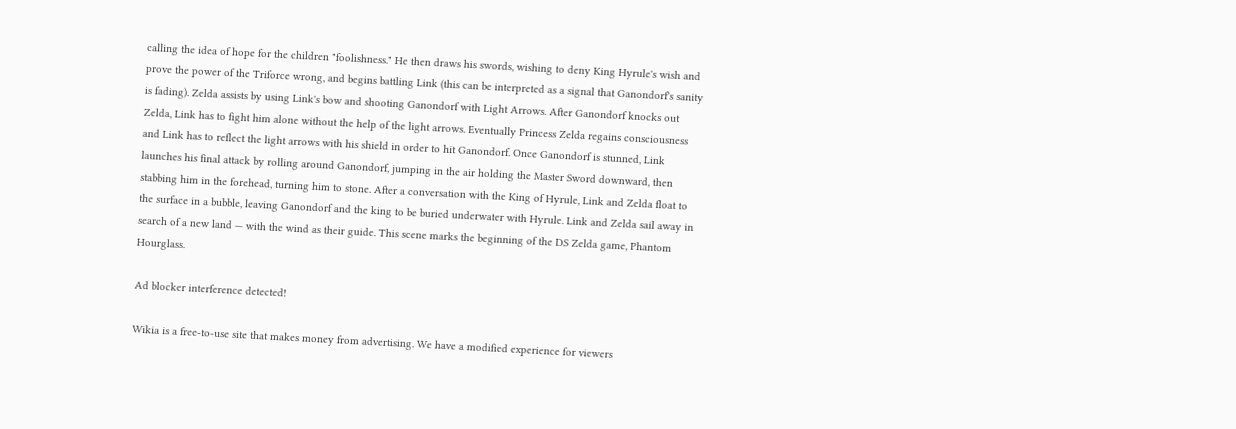calling the idea of hope for the children "foolishness." He then draws his swords, wishing to deny King Hyrule's wish and prove the power of the Triforce wrong, and begins battling Link (this can be interpreted as a signal that Ganondorf's sanity is fading). Zelda assists by using Link's bow and shooting Ganondorf with Light Arrows. After Ganondorf knocks out Zelda, Link has to fight him alone without the help of the light arrows. Eventually Princess Zelda regains consciousness and Link has to reflect the light arrows with his shield in order to hit Ganondorf. Once Ganondorf is stunned, Link launches his final attack by rolling around Ganondorf, jumping in the air holding the Master Sword downward, then stabbing him in the forehead, turning him to stone. After a conversation with the King of Hyrule, Link and Zelda float to the surface in a bubble, leaving Ganondorf and the king to be buried underwater with Hyrule. Link and Zelda sail away in search of a new land — with the wind as their guide. This scene marks the beginning of the DS Zelda game, Phantom Hourglass.

Ad blocker interference detected!

Wikia is a free-to-use site that makes money from advertising. We have a modified experience for viewers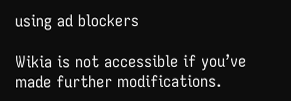using ad blockers

Wikia is not accessible if you’ve made further modifications.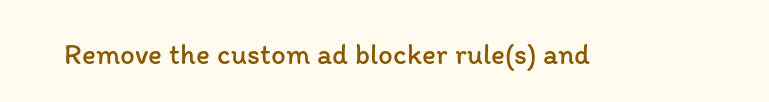Remove the custom ad blocker rule(s) and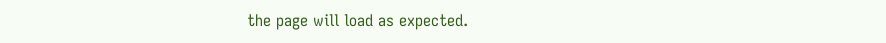the page will load as expected.